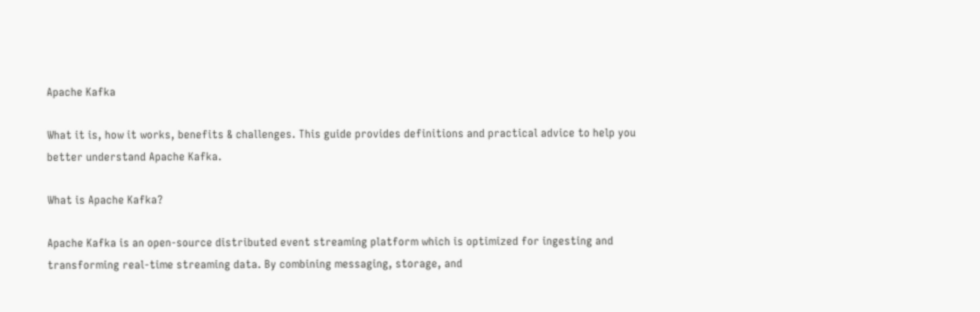Apache Kafka

What it is, how it works, benefits & challenges. This guide provides definitions and practical advice to help you better understand Apache Kafka.

What is Apache Kafka?

Apache Kafka is an open-source distributed event streaming platform which is optimized for ingesting and transforming real-time streaming data. By combining messaging, storage, and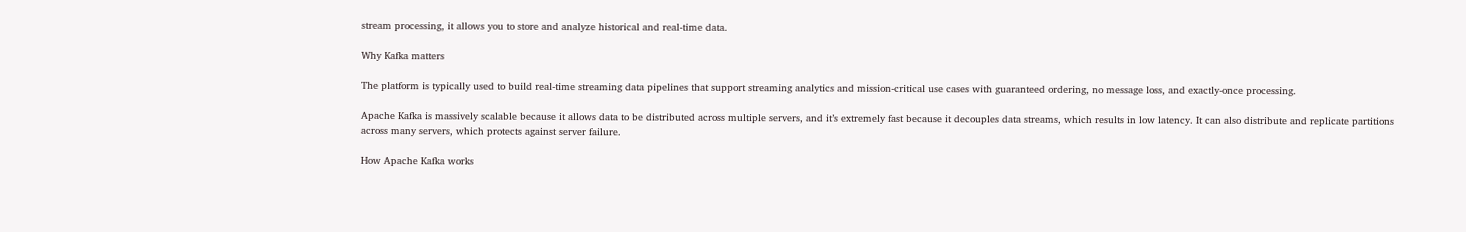stream processing, it allows you to store and analyze historical and real-time data.

Why Kafka matters

The platform is typically used to build real-time streaming data pipelines that support streaming analytics and mission-critical use cases with guaranteed ordering, no message loss, and exactly-once processing.

Apache Kafka is massively scalable because it allows data to be distributed across multiple servers, and it’s extremely fast because it decouples data streams, which results in low latency. It can also distribute and replicate partitions across many servers, which protects against server failure.

How Apache Kafka works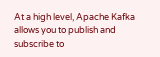At a high level, Apache Kafka allows you to publish and subscribe to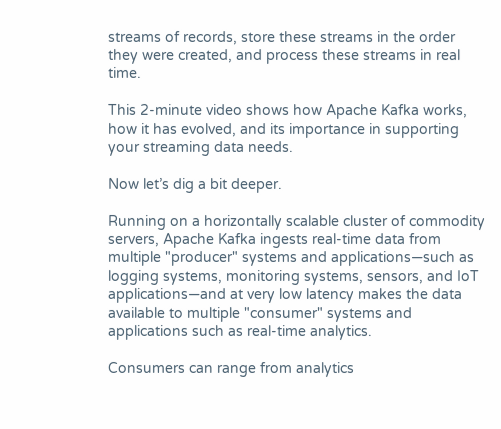streams of records, store these streams in the order they were created, and process these streams in real time.

This 2-minute video shows how Apache Kafka works, how it has evolved, and its importance in supporting your streaming data needs.

Now let’s dig a bit deeper.

Running on a horizontally scalable cluster of commodity servers, Apache Kafka ingests real-time data from multiple "producer" systems and applications—such as logging systems, monitoring systems, sensors, and IoT applications—and at very low latency makes the data available to multiple "consumer" systems and applications such as real-time analytics.

Consumers can range from analytics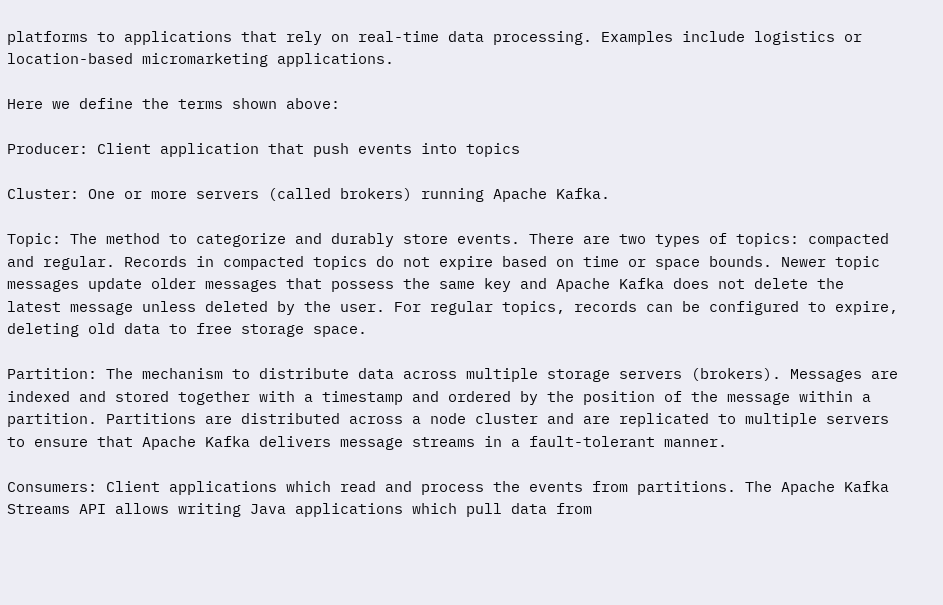platforms to applications that rely on real-time data processing. Examples include logistics or location-based micromarketing applications.

Here we define the terms shown above:

Producer: Client application that push events into topics

Cluster: One or more servers (called brokers) running Apache Kafka.

Topic: The method to categorize and durably store events. There are two types of topics: compacted and regular. Records in compacted topics do not expire based on time or space bounds. Newer topic messages update older messages that possess the same key and Apache Kafka does not delete the latest message unless deleted by the user. For regular topics, records can be configured to expire, deleting old data to free storage space.

Partition: The mechanism to distribute data across multiple storage servers (brokers). Messages are indexed and stored together with a timestamp and ordered by the position of the message within a partition. Partitions are distributed across a node cluster and are replicated to multiple servers to ensure that Apache Kafka delivers message streams in a fault-tolerant manner.

Consumers: Client applications which read and process the events from partitions. The Apache Kafka Streams API allows writing Java applications which pull data from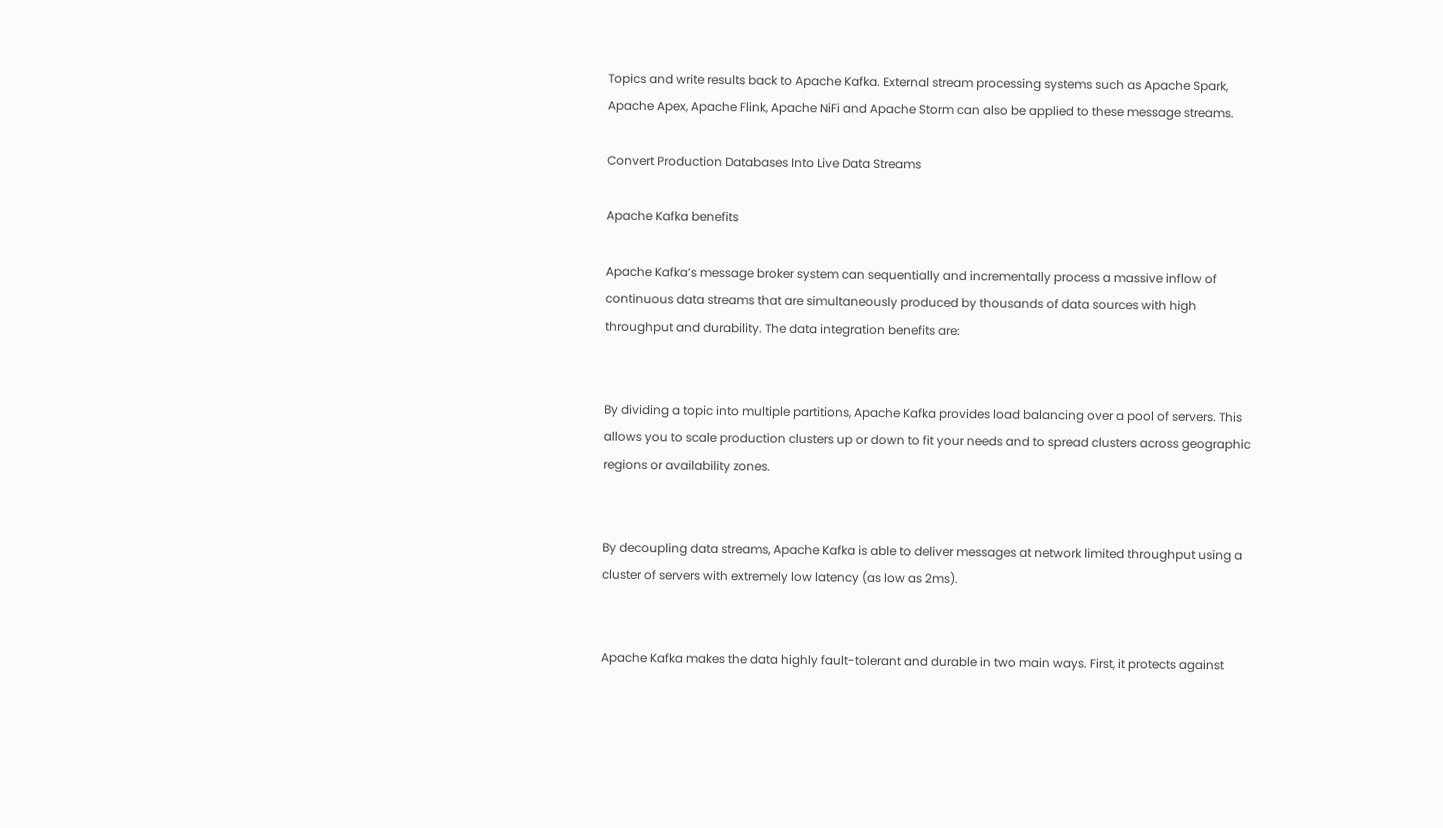Topics and write results back to Apache Kafka. External stream processing systems such as Apache Spark, Apache Apex, Apache Flink, Apache NiFi and Apache Storm can also be applied to these message streams.

Convert Production Databases Into Live Data Streams

Apache Kafka benefits

Apache Kafka’s message broker system can sequentially and incrementally process a massive inflow of continuous data streams that are simultaneously produced by thousands of data sources with high throughput and durability. The data integration benefits are:


By dividing a topic into multiple partitions, Apache Kafka provides load balancing over a pool of servers. This allows you to scale production clusters up or down to fit your needs and to spread clusters across geographic regions or availability zones.


By decoupling data streams, Apache Kafka is able to deliver messages at network limited throughput using a cluster of servers with extremely low latency (as low as 2ms).


Apache Kafka makes the data highly fault-tolerant and durable in two main ways. First, it protects against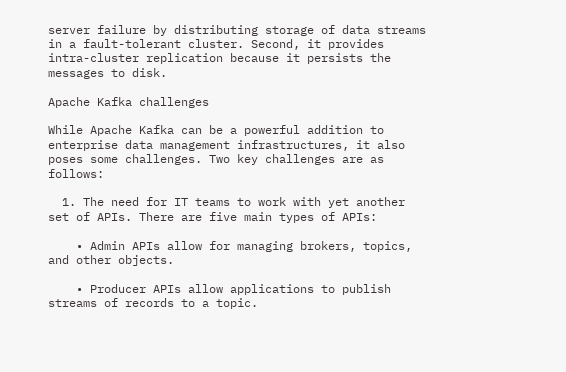server failure by distributing storage of data streams in a fault-tolerant cluster. Second, it provides intra-cluster replication because it persists the messages to disk.

Apache Kafka challenges

While Apache Kafka can be a powerful addition to enterprise data management infrastructures, it also poses some challenges. Two key challenges are as follows:

  1. The need for IT teams to work with yet another set of APIs. There are five main types of APIs:

    • Admin APIs allow for managing brokers, topics, and other objects.

    • Producer APIs allow applications to publish streams of records to a topic.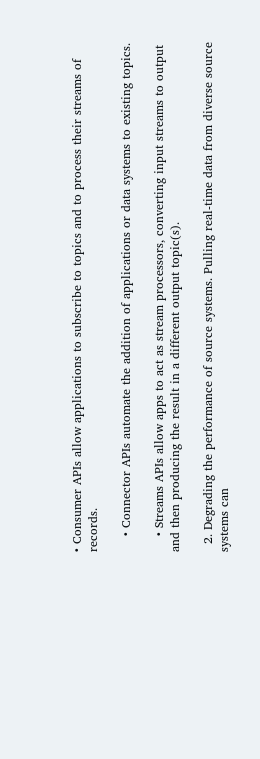• Consumer APIs allow applications to subscribe to topics and to process their streams of records.

    • Connector APIs automate the addition of applications or data systems to existing topics.

    • Streams APIs allow apps to act as stream processors, converting input streams to output and then producing the result in a different output topic(s).

  2. Degrading the performance of source systems. Pulling real-time data from diverse source systems can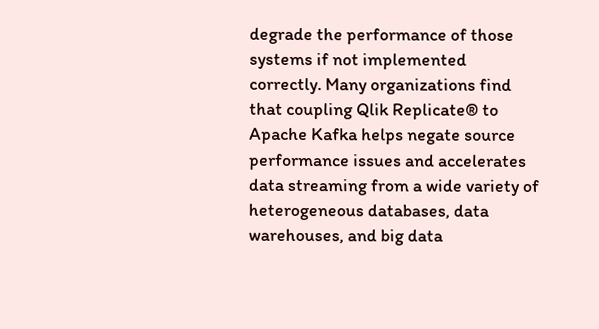degrade the performance of those systems if not implemented correctly. Many organizations find that coupling Qlik Replicate® to Apache Kafka helps negate source performance issues and accelerates data streaming from a wide variety of heterogeneous databases, data warehouses, and big data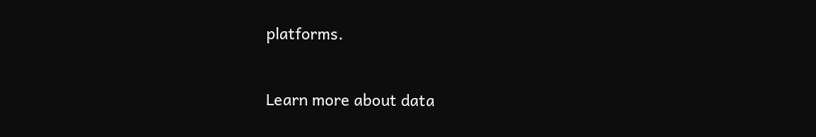platforms.

Learn more about data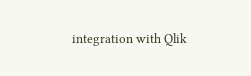integration with Qlik